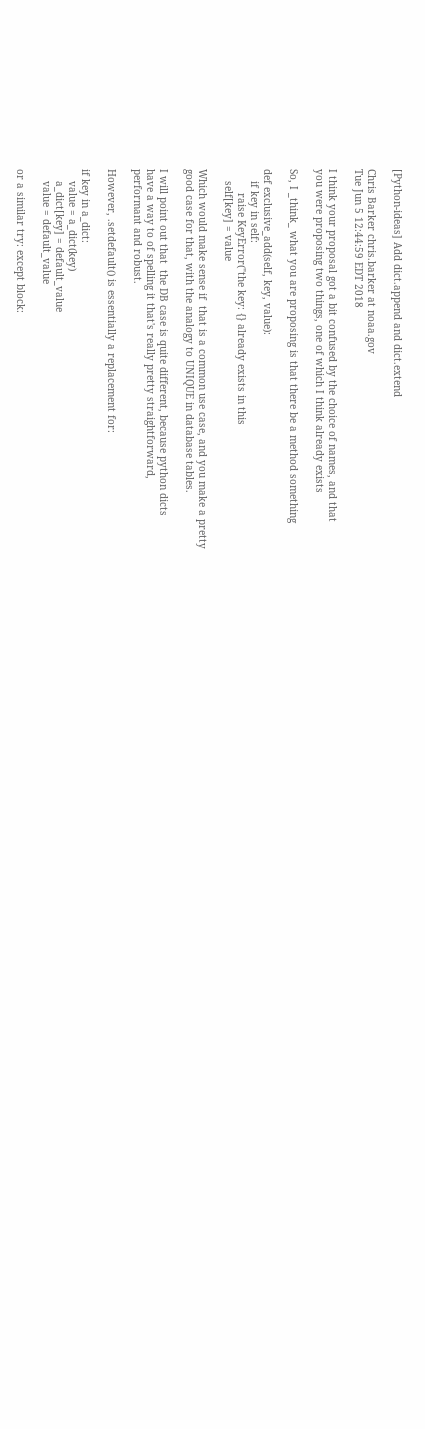[Python-ideas] Add dict.append and dict.extend

Chris Barker chris.barker at noaa.gov
Tue Jun 5 12:44:59 EDT 2018

I think your proposal got a bit confused by the choice of names, and that
you were proposing two things, one of which I think already exists

So, I _think_ what you are proposing is that there be a method something

def exclusive_add(self, key, value):
    if key in self:
        raise KeyError("the key: {} already exists in this
    self[key] = value

Which would make sense if  that is a common use case, and you make a pretty
good case for that, with the analogy to UNIQUE in database tables.

I will point out that  the DB case is quite different, because python dicts
have a way to of spelling it that's really pretty straightforward,
performant and robust.

However, .setdefault() is essentially a replacement for:

if key in a_dict:
    value = a_dict(key)
    a_dict[key] = default_value
    value = default_value

or a similar try: except block: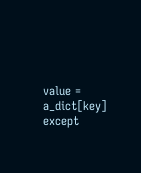value = a_dict[key]
except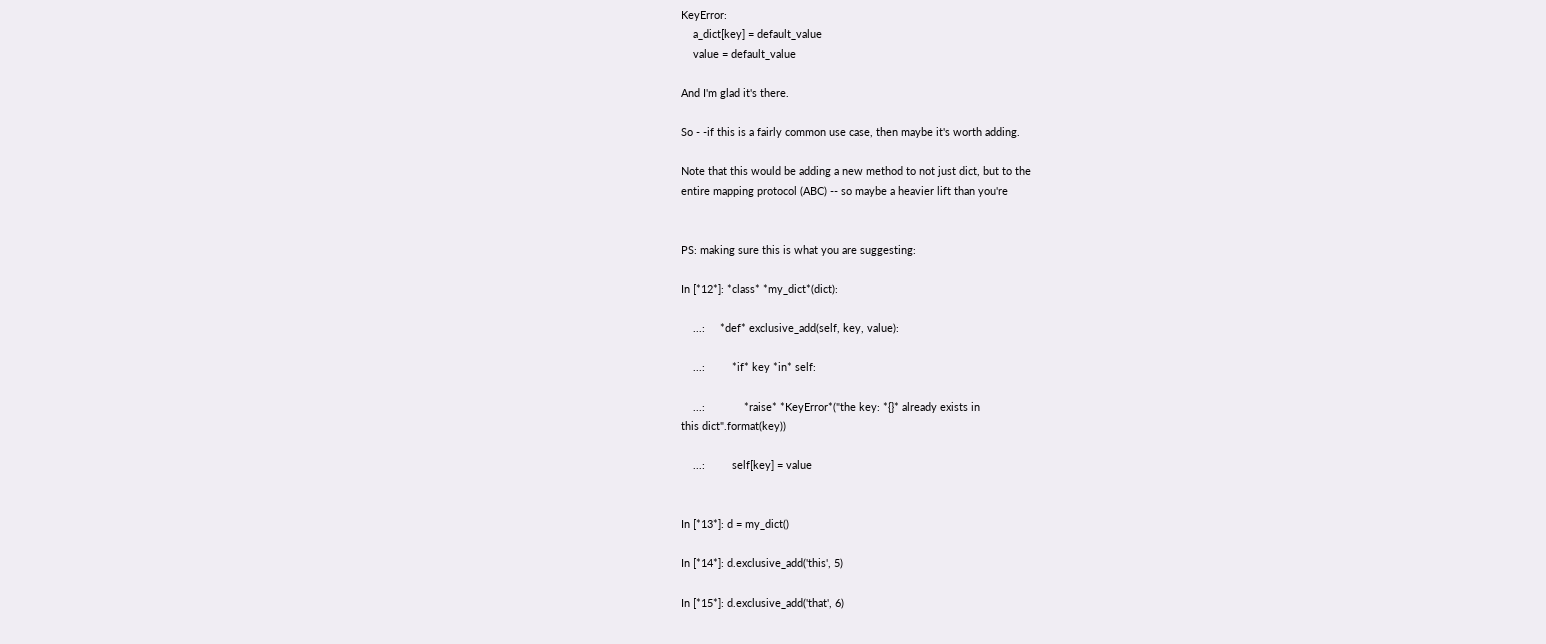KeyError:
    a_dict[key] = default_value
    value = default_value

And I'm glad it's there.

So - -if this is a fairly common use case, then maybe it's worth adding.

Note that this would be adding a new method to not just dict, but to the
entire mapping protocol (ABC) -- so maybe a heavier lift than you're


PS: making sure this is what you are suggesting:

In [*12*]: *class* *my_dict*(dict):

    ...:     *def* exclusive_add(self, key, value):

    ...:         *if* key *in* self:

    ...:             *raise* *KeyError*("the key: *{}* already exists in
this dict".format(key))

    ...:         self[key] = value


In [*13*]: d = my_dict()

In [*14*]: d.exclusive_add('this', 5)

In [*15*]: d.exclusive_add('that', 6)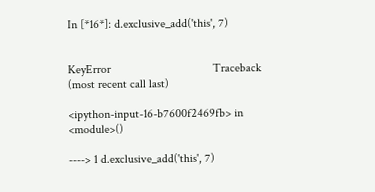In [*16*]: d.exclusive_add('this', 7)


KeyError                                  Traceback (most recent call last)

<ipython-input-16-b7600f2469fb> in <module>()

----> 1 d.exclusive_add('this', 7)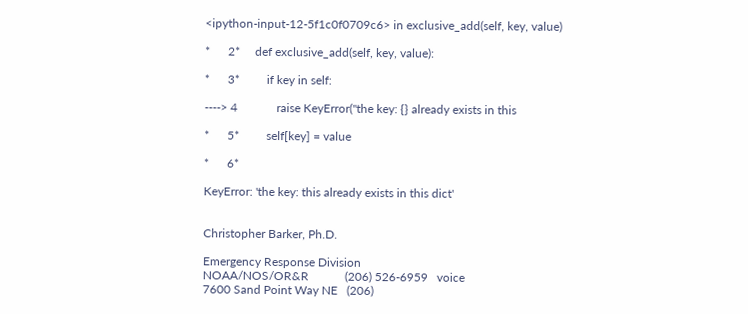<ipython-input-12-5f1c0f0709c6> in exclusive_add(self, key, value)

*      2*     def exclusive_add(self, key, value):

*      3*         if key in self:

----> 4             raise KeyError("the key: {} already exists in this

*      5*         self[key] = value

*      6*

KeyError: 'the key: this already exists in this dict'


Christopher Barker, Ph.D.

Emergency Response Division
NOAA/NOS/OR&R            (206) 526-6959   voice
7600 Sand Point Way NE   (206)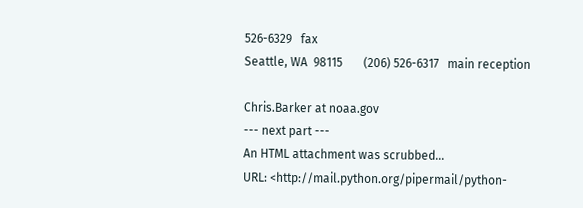526-6329   fax
Seattle, WA  98115       (206) 526-6317   main reception

Chris.Barker at noaa.gov
--- next part ---
An HTML attachment was scrubbed...
URL: <http://mail.python.org/pipermail/python-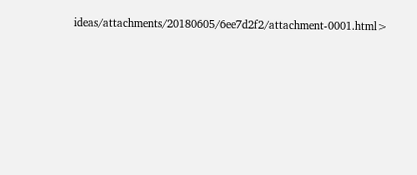ideas/attachments/20180605/6ee7d2f2/attachment-0001.html>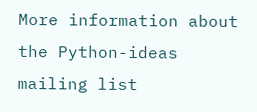More information about the Python-ideas mailing list